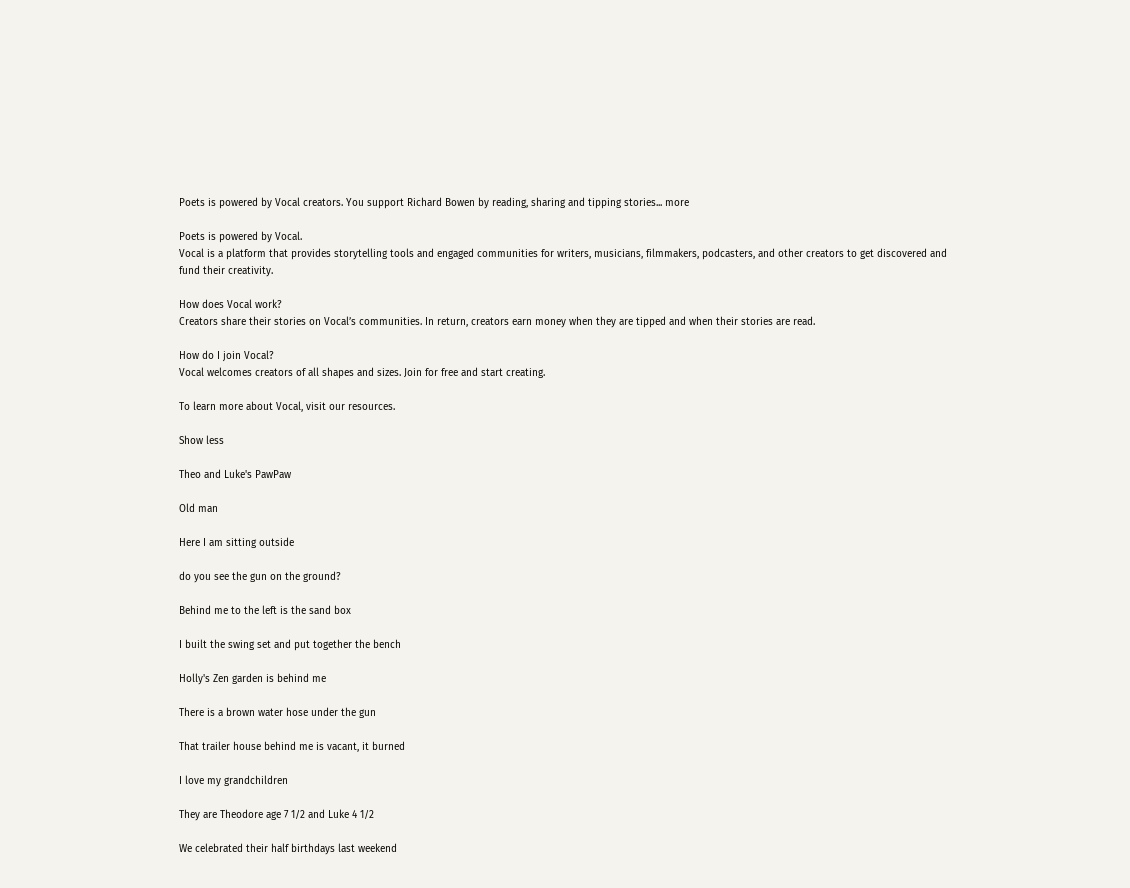Poets is powered by Vocal creators. You support Richard Bowen by reading, sharing and tipping stories... more

Poets is powered by Vocal.
Vocal is a platform that provides storytelling tools and engaged communities for writers, musicians, filmmakers, podcasters, and other creators to get discovered and fund their creativity.

How does Vocal work?
Creators share their stories on Vocal’s communities. In return, creators earn money when they are tipped and when their stories are read.

How do I join Vocal?
Vocal welcomes creators of all shapes and sizes. Join for free and start creating.

To learn more about Vocal, visit our resources.

Show less

Theo and Luke's PawPaw

Old man

Here I am sitting outside

do you see the gun on the ground?

Behind me to the left is the sand box

I built the swing set and put together the bench

Holly's Zen garden is behind me

There is a brown water hose under the gun

That trailer house behind me is vacant, it burned

I love my grandchildren

They are Theodore age 7 1/2 and Luke 4 1/2

We celebrated their half birthdays last weekend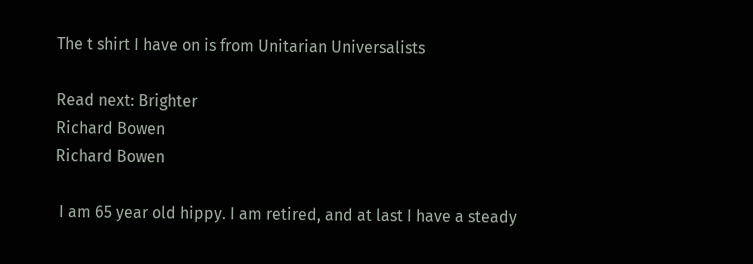The t shirt I have on is from Unitarian Universalists

Read next: Brighter
Richard Bowen
Richard Bowen

 I am 65 year old hippy. I am retired, and at last I have a steady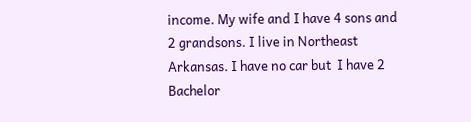income. My wife and I have 4 sons and 2 grandsons. I live in Northeast Arkansas. I have no car but  I have 2 Bachelor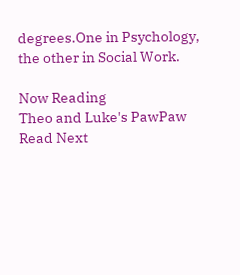degrees.One in Psychology, the other in Social Work.

Now Reading
Theo and Luke's PawPaw
Read Next